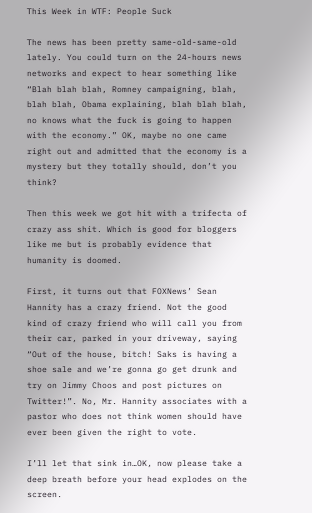This Week in WTF: People Suck

The news has been pretty same-old-same-old lately. You could turn on the 24-hours news networks and expect to hear something like “Blah blah blah, Romney campaigning, blah, blah blah, Obama explaining, blah blah blah, no knows what the fuck is going to happen with the economy.” OK, maybe no one came right out and admitted that the economy is a mystery but they totally should, don’t you think?

Then this week we got hit with a trifecta of crazy ass shit. Which is good for bloggers like me but is probably evidence that humanity is doomed.

First, it turns out that FOXNews’ Sean Hannity has a crazy friend. Not the good kind of crazy friend who will call you from their car, parked in your driveway, saying “Out of the house, bitch! Saks is having a shoe sale and we’re gonna go get drunk and try on Jimmy Choos and post pictures on Twitter!”. No, Mr. Hannity associates with a pastor who does not think women should have ever been given the right to vote.

I’ll let that sink in…OK, now please take a deep breath before your head explodes on the screen.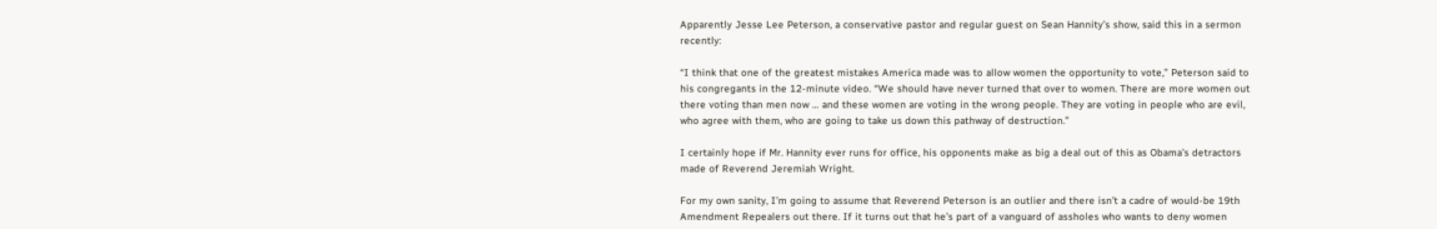Apparently Jesse Lee Peterson, a conservative pastor and regular guest on Sean Hannity’s show, said this in a sermon recently:

“I think that one of the greatest mistakes America made was to allow women the opportunity to vote,” Peterson said to his congregants in the 12-minute video. “We should have never turned that over to women. There are more women out there voting than men now … and these women are voting in the wrong people. They are voting in people who are evil, who agree with them, who are going to take us down this pathway of destruction.”

I certainly hope if Mr. Hannity ever runs for office, his opponents make as big a deal out of this as Obama’s detractors made of Reverend Jeremiah Wright.

For my own sanity, I’m going to assume that Reverend Peterson is an outlier and there isn’t a cadre of would-be 19th Amendment Repealers out there. If it turns out that he’s part of a vanguard of assholes who wants to deny women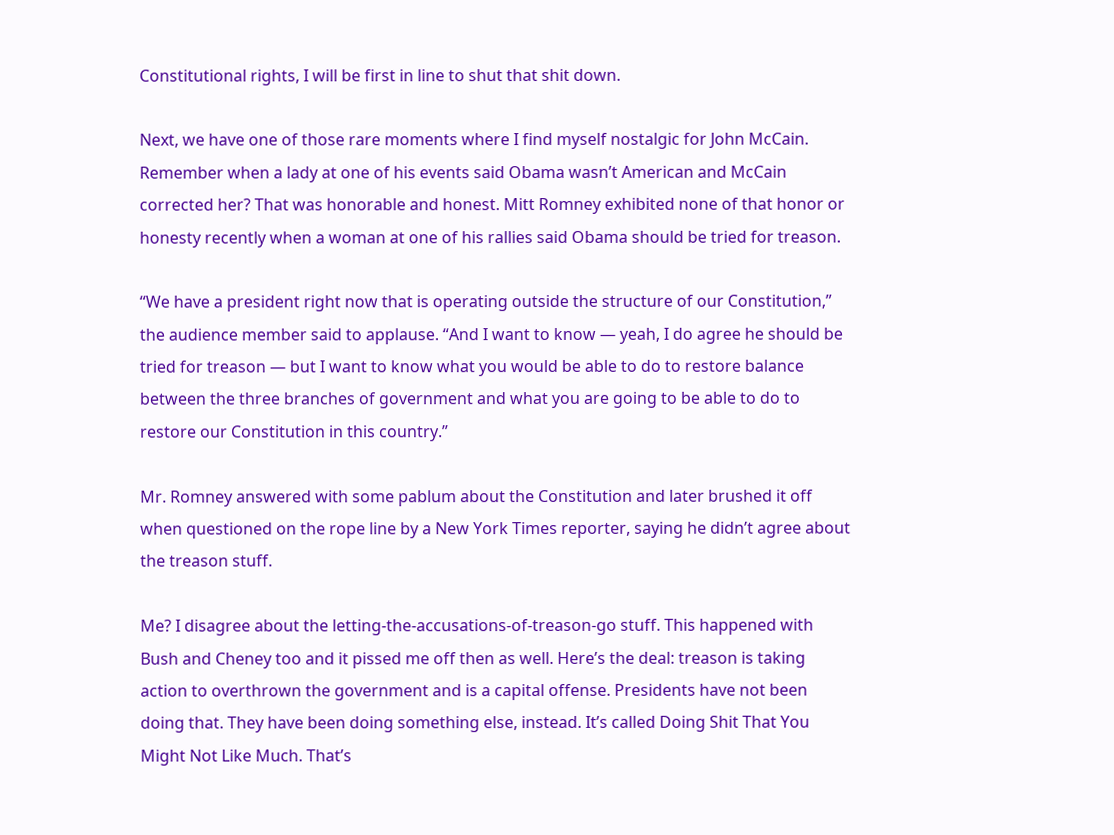Constitutional rights, I will be first in line to shut that shit down.

Next, we have one of those rare moments where I find myself nostalgic for John McCain. Remember when a lady at one of his events said Obama wasn’t American and McCain corrected her? That was honorable and honest. Mitt Romney exhibited none of that honor or honesty recently when a woman at one of his rallies said Obama should be tried for treason.

“We have a president right now that is operating outside the structure of our Constitution,” the audience member said to applause. “And I want to know — yeah, I do agree he should be tried for treason — but I want to know what you would be able to do to restore balance between the three branches of government and what you are going to be able to do to restore our Constitution in this country.”

Mr. Romney answered with some pablum about the Constitution and later brushed it off when questioned on the rope line by a New York Times reporter, saying he didn’t agree about the treason stuff.

Me? I disagree about the letting-the-accusations-of-treason-go stuff. This happened with Bush and Cheney too and it pissed me off then as well. Here’s the deal: treason is taking action to overthrown the government and is a capital offense. Presidents have not been doing that. They have been doing something else, instead. It’s called Doing Shit That You Might Not Like Much. That’s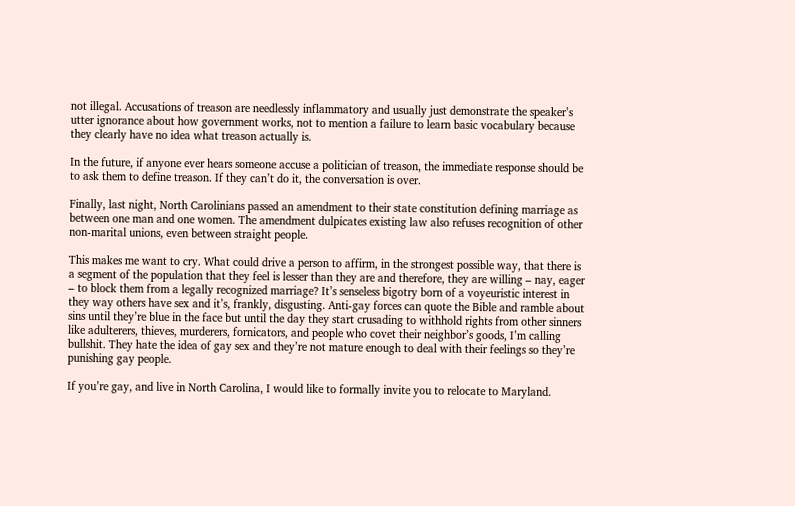not illegal. Accusations of treason are needlessly inflammatory and usually just demonstrate the speaker’s utter ignorance about how government works, not to mention a failure to learn basic vocabulary because they clearly have no idea what treason actually is.

In the future, if anyone ever hears someone accuse a politician of treason, the immediate response should be to ask them to define treason. If they can’t do it, the conversation is over.

Finally, last night, North Carolinians passed an amendment to their state constitution defining marriage as between one man and one women. The amendment dulpicates existing law also refuses recognition of other non-marital unions, even between straight people.

This makes me want to cry. What could drive a person to affirm, in the strongest possible way, that there is a segment of the population that they feel is lesser than they are and therefore, they are willing – nay, eager – to block them from a legally recognized marriage? It’s senseless bigotry born of a voyeuristic interest in they way others have sex and it’s, frankly, disgusting. Anti-gay forces can quote the Bible and ramble about sins until they’re blue in the face but until the day they start crusading to withhold rights from other sinners like adulterers, thieves, murderers, fornicators, and people who covet their neighbor’s goods, I’m calling bullshit. They hate the idea of gay sex and they’re not mature enough to deal with their feelings so they’re punishing gay people.

If you’re gay, and live in North Carolina, I would like to formally invite you to relocate to Maryland.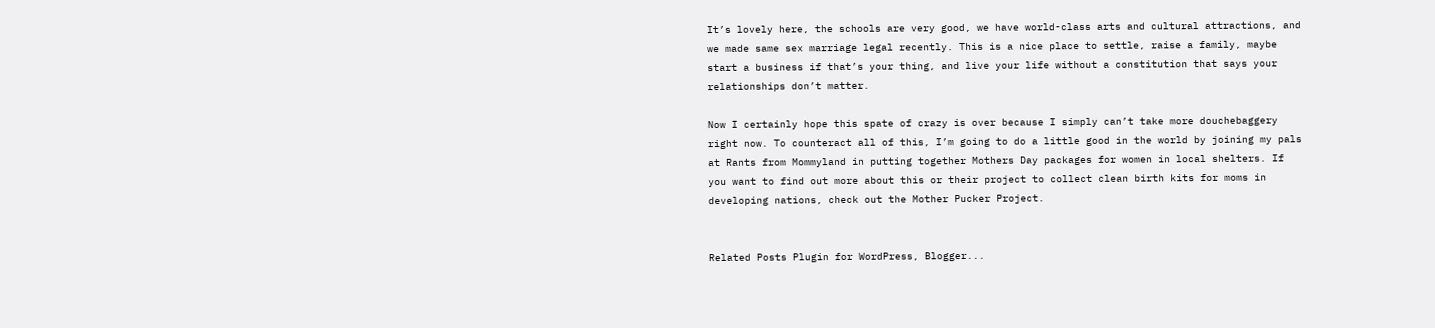It’s lovely here, the schools are very good, we have world-class arts and cultural attractions, and we made same sex marriage legal recently. This is a nice place to settle, raise a family, maybe start a business if that’s your thing, and live your life without a constitution that says your relationships don’t matter.

Now I certainly hope this spate of crazy is over because I simply can’t take more douchebaggery right now. To counteract all of this, I’m going to do a little good in the world by joining my pals at Rants from Mommyland in putting together Mothers Day packages for women in local shelters. If you want to find out more about this or their project to collect clean birth kits for moms in developing nations, check out the Mother Pucker Project.


Related Posts Plugin for WordPress, Blogger...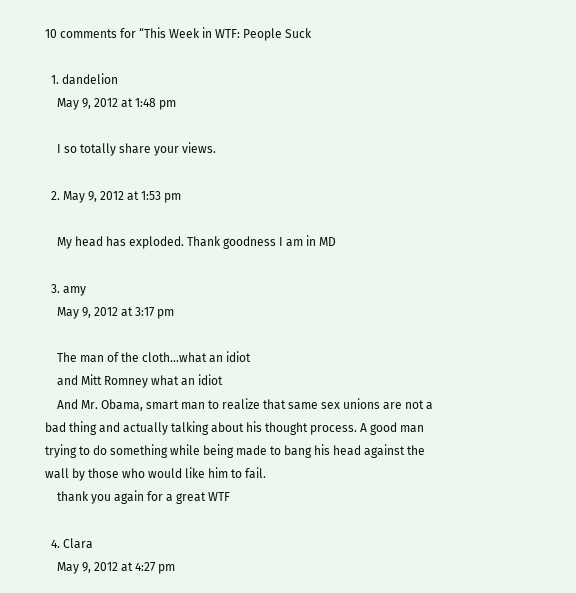10 comments for “This Week in WTF: People Suck

  1. dandelion
    May 9, 2012 at 1:48 pm

    I so totally share your views.

  2. May 9, 2012 at 1:53 pm

    My head has exploded. Thank goodness I am in MD

  3. amy
    May 9, 2012 at 3:17 pm

    The man of the cloth…what an idiot
    and Mitt Romney what an idiot
    And Mr. Obama, smart man to realize that same sex unions are not a bad thing and actually talking about his thought process. A good man trying to do something while being made to bang his head against the wall by those who would like him to fail.
    thank you again for a great WTF

  4. Clara
    May 9, 2012 at 4:27 pm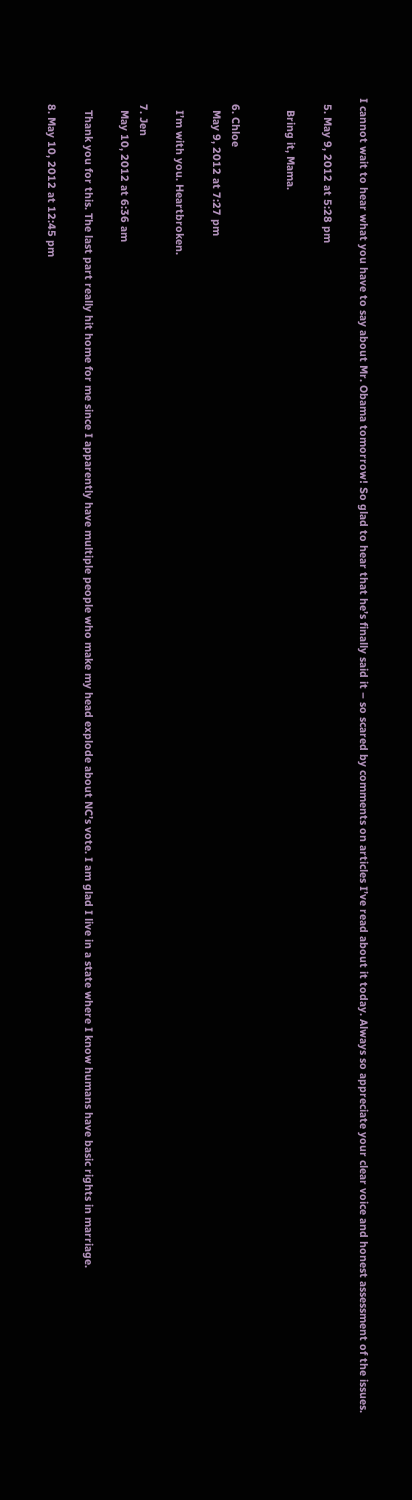I cannot wait to hear what you have to say about Mr. Obama tomorrow! So glad to hear that he’s finally said it – so scared by comments on articles I’ve read about it today. Always so appreciate your clear voice and honest assessment of the issues.

  5. May 9, 2012 at 5:28 pm

    Bring it, Mama.


  6. Chloe
    May 9, 2012 at 7:27 pm

    I’m with you. Heartbroken.

  7. Jen
    May 10, 2012 at 6:36 am

    Thank you for this. The last part really hit home for me since I apparently have multiple people who make my head explode about NC’s vote. I am glad I live in a state where I know humans have basic rights in marriage.

  8. May 10, 2012 at 12:45 pm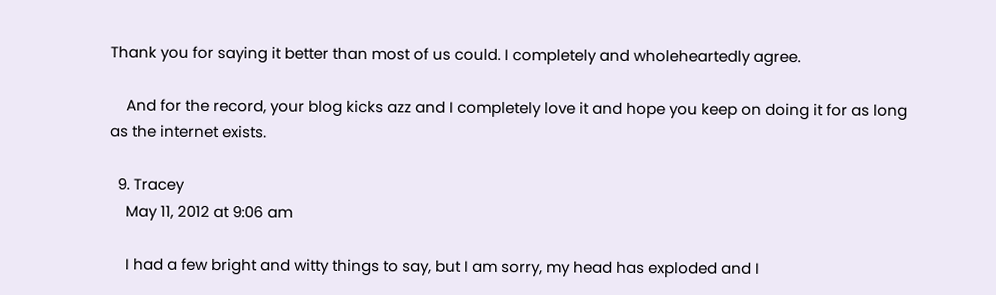Thank you for saying it better than most of us could. I completely and wholeheartedly agree.

    And for the record, your blog kicks azz and I completely love it and hope you keep on doing it for as long as the internet exists.

  9. Tracey
    May 11, 2012 at 9:06 am

    I had a few bright and witty things to say, but I am sorry, my head has exploded and I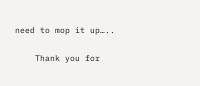need to mop it up…..

    Thank you for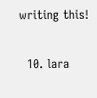writing this!

  10. lara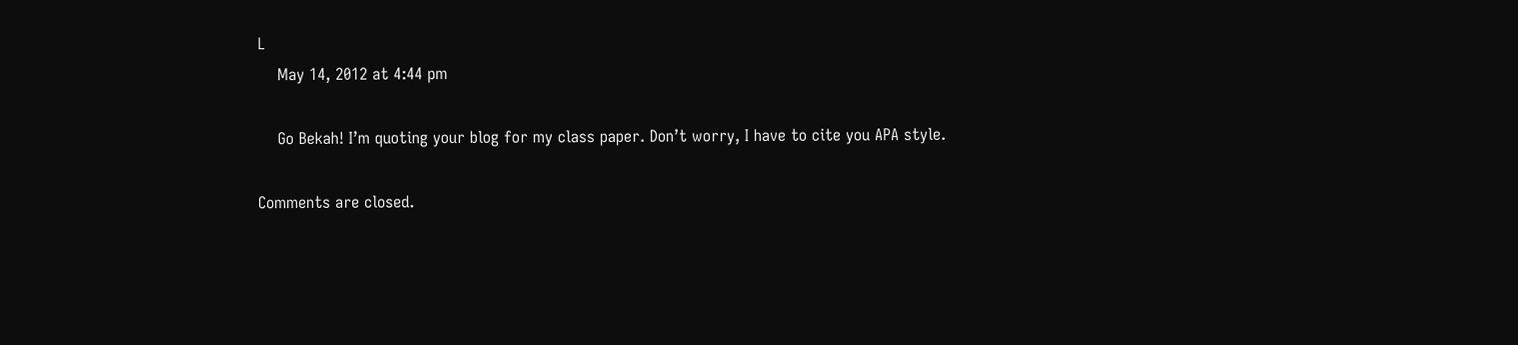L
    May 14, 2012 at 4:44 pm

    Go Bekah! I’m quoting your blog for my class paper. Don’t worry, I have to cite you APA style.

Comments are closed.